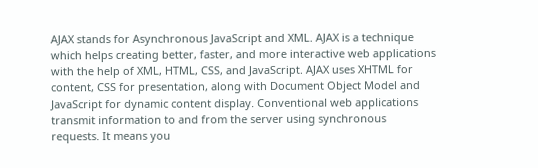AJAX stands for Asynchronous JavaScript and XML. AJAX is a technique which helps creating better, faster, and more interactive web applications with the help of XML, HTML, CSS, and JavaScript. AJAX uses XHTML for content, CSS for presentation, along with Document Object Model and JavaScript for dynamic content display. Conventional web applications transmit information to and from the server using synchronous requests. It means you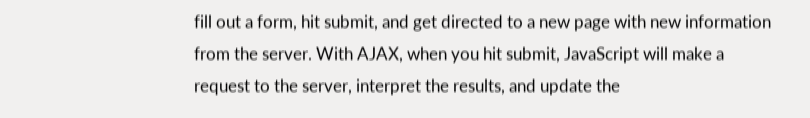fill out a form, hit submit, and get directed to a new page with new information from the server. With AJAX, when you hit submit, JavaScript will make a request to the server, interpret the results, and update the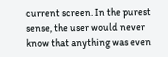current screen. In the purest sense, the user would never know that anything was even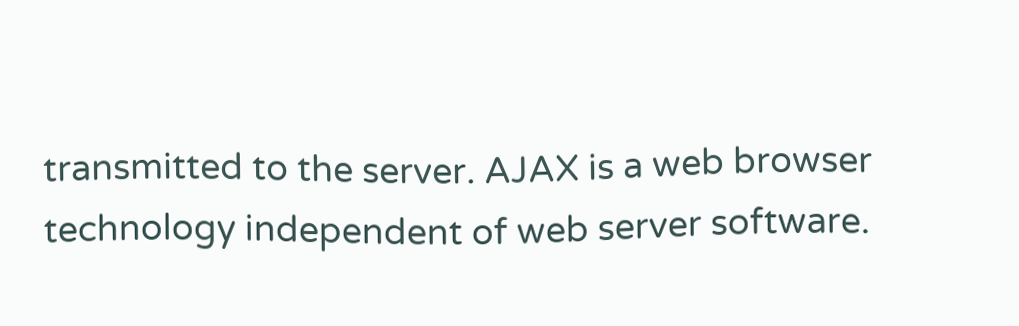transmitted to the server. AJAX is a web browser technology independent of web server software.